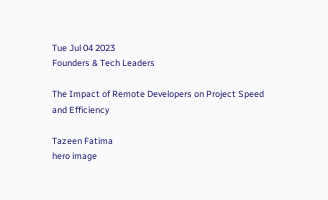Tue Jul 04 2023
Founders & Tech Leaders

The Impact of Remote Developers on Project Speed and Efficiency

Tazeen Fatima
hero image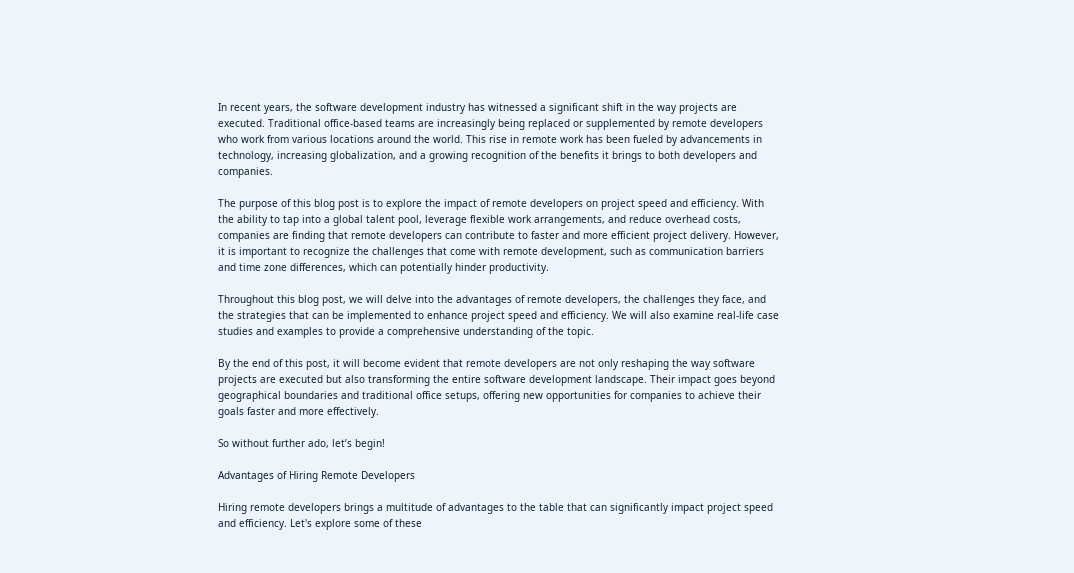In recent years, the software development industry has witnessed a significant shift in the way projects are executed. Traditional office-based teams are increasingly being replaced or supplemented by remote developers who work from various locations around the world. This rise in remote work has been fueled by advancements in technology, increasing globalization, and a growing recognition of the benefits it brings to both developers and companies.

The purpose of this blog post is to explore the impact of remote developers on project speed and efficiency. With the ability to tap into a global talent pool, leverage flexible work arrangements, and reduce overhead costs, companies are finding that remote developers can contribute to faster and more efficient project delivery. However, it is important to recognize the challenges that come with remote development, such as communication barriers and time zone differences, which can potentially hinder productivity.

Throughout this blog post, we will delve into the advantages of remote developers, the challenges they face, and the strategies that can be implemented to enhance project speed and efficiency. We will also examine real-life case studies and examples to provide a comprehensive understanding of the topic.

By the end of this post, it will become evident that remote developers are not only reshaping the way software projects are executed but also transforming the entire software development landscape. Their impact goes beyond geographical boundaries and traditional office setups, offering new opportunities for companies to achieve their goals faster and more effectively.

So without further ado, let’s begin!

Advantages of Hiring Remote Developers

Hiring remote developers brings a multitude of advantages to the table that can significantly impact project speed and efficiency. Let's explore some of these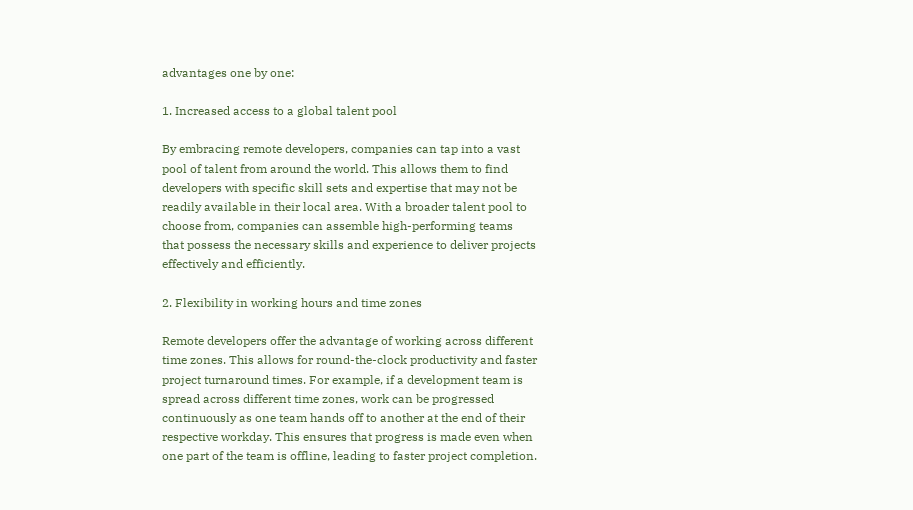advantages one by one:

1. Increased access to a global talent pool

By embracing remote developers, companies can tap into a vast pool of talent from around the world. This allows them to find developers with specific skill sets and expertise that may not be readily available in their local area. With a broader talent pool to choose from, companies can assemble high-performing teams that possess the necessary skills and experience to deliver projects effectively and efficiently.

2. Flexibility in working hours and time zones

Remote developers offer the advantage of working across different time zones. This allows for round-the-clock productivity and faster project turnaround times. For example, if a development team is spread across different time zones, work can be progressed continuously as one team hands off to another at the end of their respective workday. This ensures that progress is made even when one part of the team is offline, leading to faster project completion.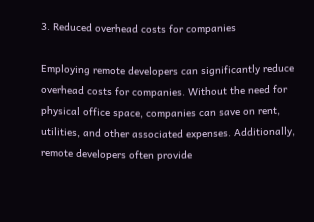3. Reduced overhead costs for companies

Employing remote developers can significantly reduce overhead costs for companies. Without the need for physical office space, companies can save on rent, utilities, and other associated expenses. Additionally, remote developers often provide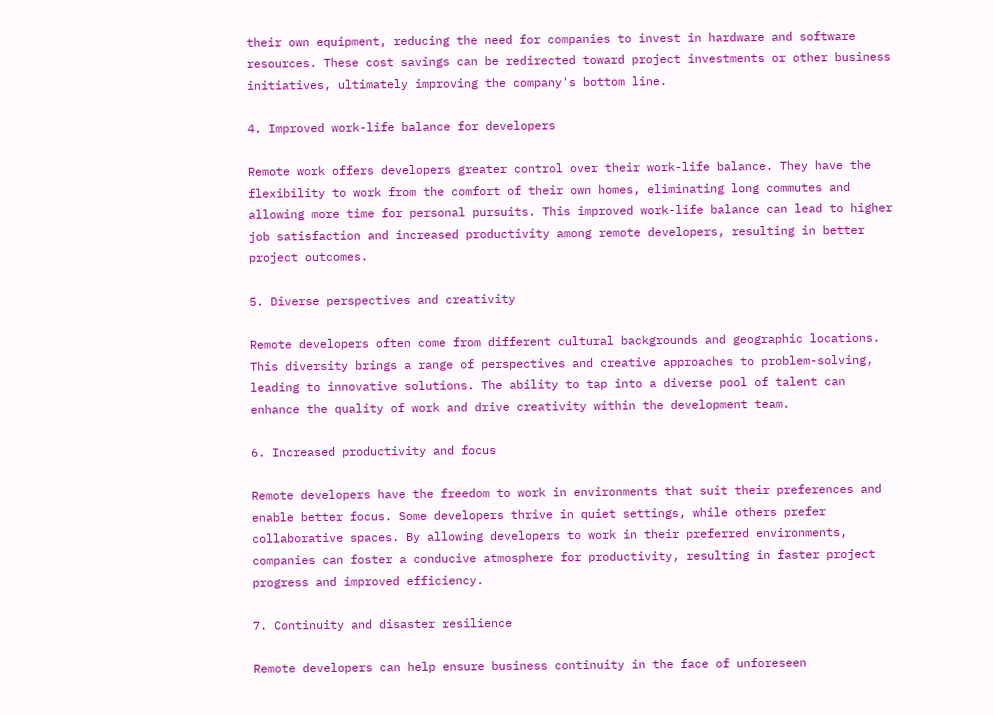their own equipment, reducing the need for companies to invest in hardware and software resources. These cost savings can be redirected toward project investments or other business initiatives, ultimately improving the company's bottom line.

4. Improved work-life balance for developers

Remote work offers developers greater control over their work-life balance. They have the flexibility to work from the comfort of their own homes, eliminating long commutes and allowing more time for personal pursuits. This improved work-life balance can lead to higher job satisfaction and increased productivity among remote developers, resulting in better project outcomes.

5. Diverse perspectives and creativity

Remote developers often come from different cultural backgrounds and geographic locations. This diversity brings a range of perspectives and creative approaches to problem-solving, leading to innovative solutions. The ability to tap into a diverse pool of talent can enhance the quality of work and drive creativity within the development team.

6. Increased productivity and focus

Remote developers have the freedom to work in environments that suit their preferences and enable better focus. Some developers thrive in quiet settings, while others prefer collaborative spaces. By allowing developers to work in their preferred environments, companies can foster a conducive atmosphere for productivity, resulting in faster project progress and improved efficiency.

7. Continuity and disaster resilience

Remote developers can help ensure business continuity in the face of unforeseen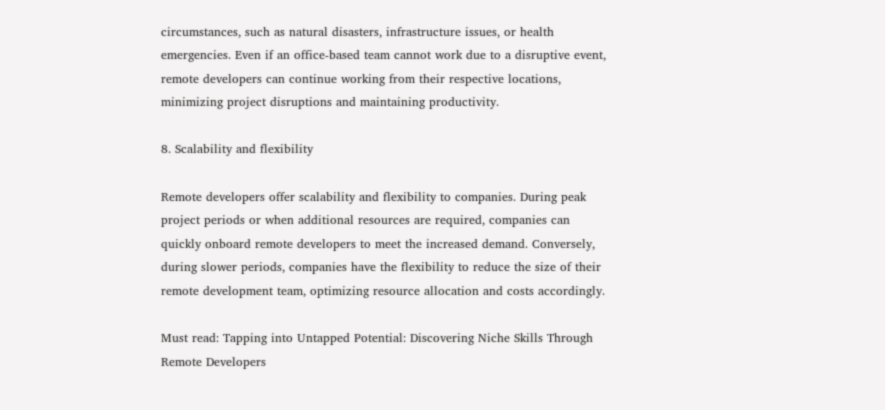circumstances, such as natural disasters, infrastructure issues, or health emergencies. Even if an office-based team cannot work due to a disruptive event, remote developers can continue working from their respective locations, minimizing project disruptions and maintaining productivity.

8. Scalability and flexibility

Remote developers offer scalability and flexibility to companies. During peak project periods or when additional resources are required, companies can quickly onboard remote developers to meet the increased demand. Conversely, during slower periods, companies have the flexibility to reduce the size of their remote development team, optimizing resource allocation and costs accordingly.

Must read: Tapping into Untapped Potential: Discovering Niche Skills Through Remote Developers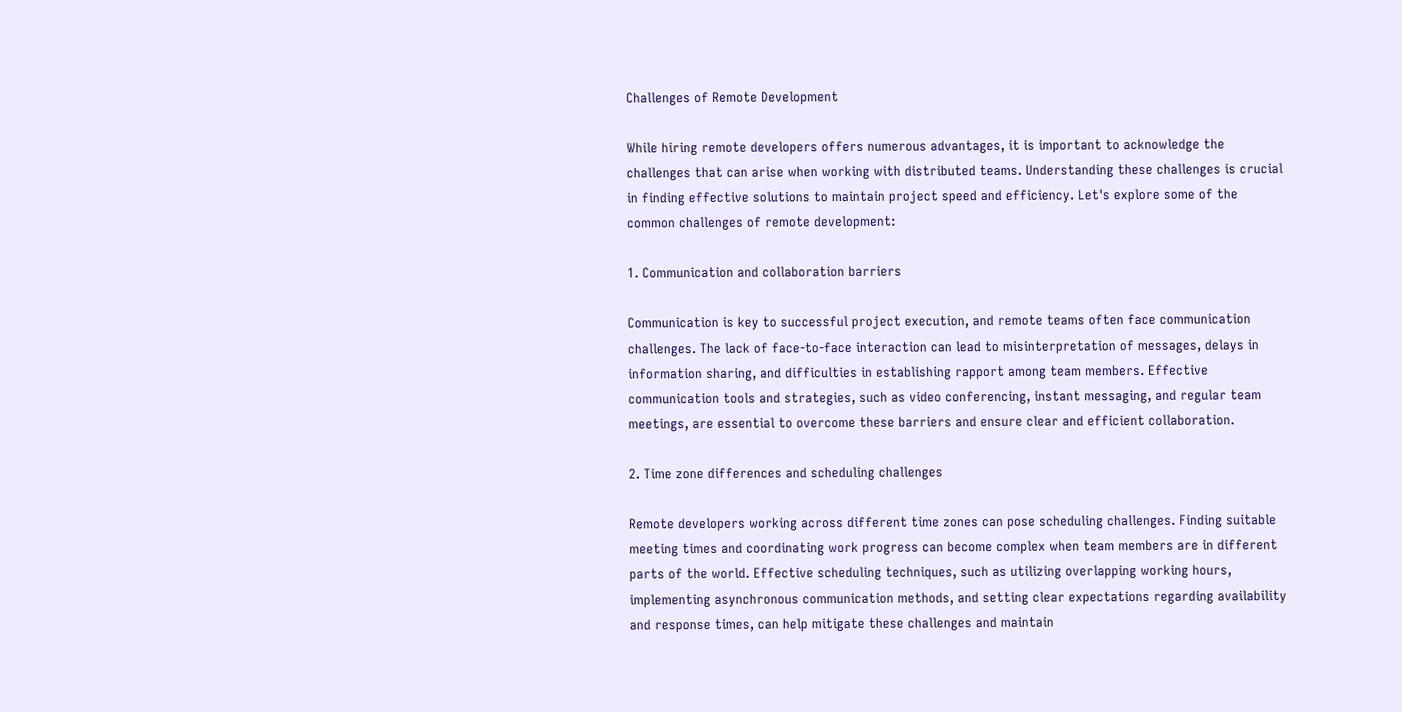Challenges of Remote Development

While hiring remote developers offers numerous advantages, it is important to acknowledge the challenges that can arise when working with distributed teams. Understanding these challenges is crucial in finding effective solutions to maintain project speed and efficiency. Let's explore some of the common challenges of remote development:

1. Communication and collaboration barriers

Communication is key to successful project execution, and remote teams often face communication challenges. The lack of face-to-face interaction can lead to misinterpretation of messages, delays in information sharing, and difficulties in establishing rapport among team members. Effective communication tools and strategies, such as video conferencing, instant messaging, and regular team meetings, are essential to overcome these barriers and ensure clear and efficient collaboration.

2. Time zone differences and scheduling challenges

Remote developers working across different time zones can pose scheduling challenges. Finding suitable meeting times and coordinating work progress can become complex when team members are in different parts of the world. Effective scheduling techniques, such as utilizing overlapping working hours, implementing asynchronous communication methods, and setting clear expectations regarding availability and response times, can help mitigate these challenges and maintain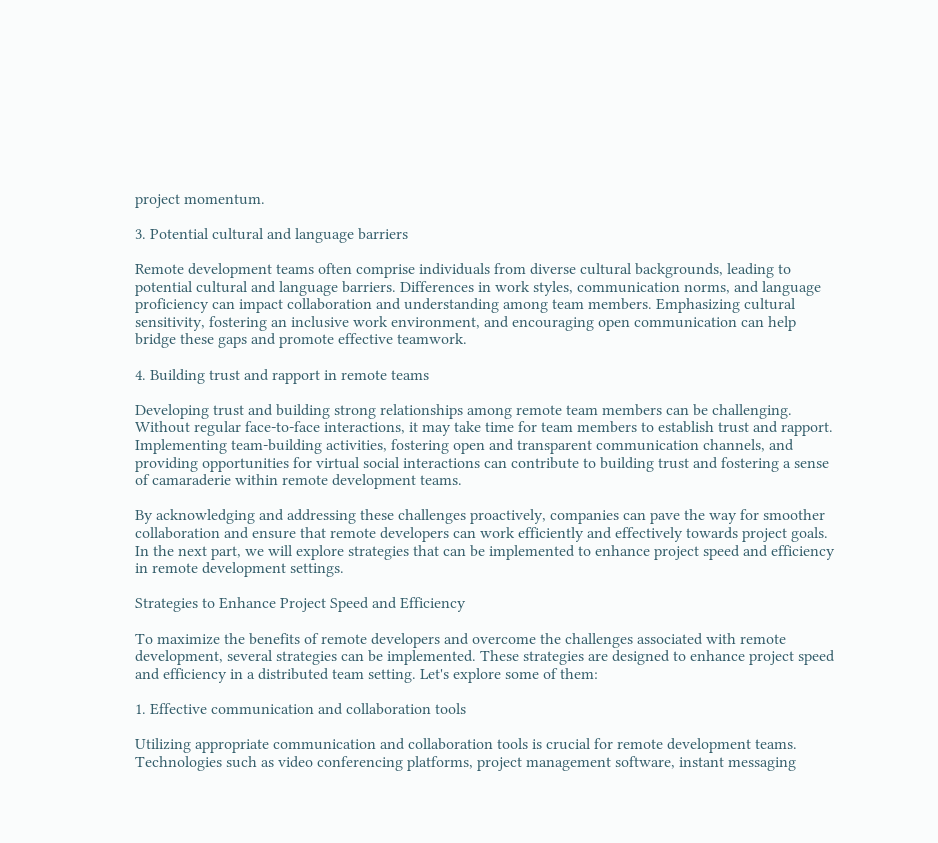project momentum.

3. Potential cultural and language barriers

Remote development teams often comprise individuals from diverse cultural backgrounds, leading to potential cultural and language barriers. Differences in work styles, communication norms, and language proficiency can impact collaboration and understanding among team members. Emphasizing cultural sensitivity, fostering an inclusive work environment, and encouraging open communication can help bridge these gaps and promote effective teamwork.

4. Building trust and rapport in remote teams

Developing trust and building strong relationships among remote team members can be challenging. Without regular face-to-face interactions, it may take time for team members to establish trust and rapport. Implementing team-building activities, fostering open and transparent communication channels, and providing opportunities for virtual social interactions can contribute to building trust and fostering a sense of camaraderie within remote development teams.

By acknowledging and addressing these challenges proactively, companies can pave the way for smoother collaboration and ensure that remote developers can work efficiently and effectively towards project goals. In the next part, we will explore strategies that can be implemented to enhance project speed and efficiency in remote development settings.

Strategies to Enhance Project Speed and Efficiency

To maximize the benefits of remote developers and overcome the challenges associated with remote development, several strategies can be implemented. These strategies are designed to enhance project speed and efficiency in a distributed team setting. Let's explore some of them:

1. Effective communication and collaboration tools

Utilizing appropriate communication and collaboration tools is crucial for remote development teams. Technologies such as video conferencing platforms, project management software, instant messaging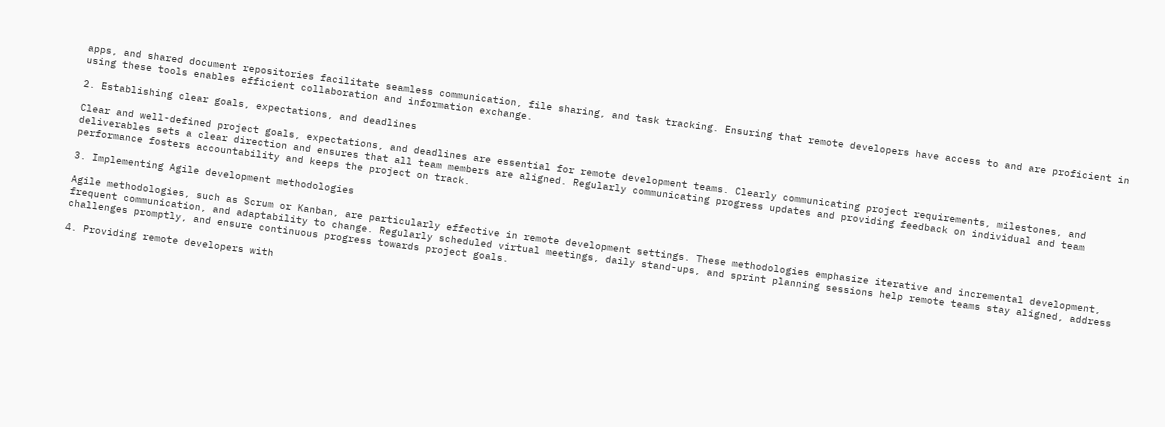apps, and shared document repositories facilitate seamless communication, file sharing, and task tracking. Ensuring that remote developers have access to and are proficient in using these tools enables efficient collaboration and information exchange.

2. Establishing clear goals, expectations, and deadlines

Clear and well-defined project goals, expectations, and deadlines are essential for remote development teams. Clearly communicating project requirements, milestones, and deliverables sets a clear direction and ensures that all team members are aligned. Regularly communicating progress updates and providing feedback on individual and team performance fosters accountability and keeps the project on track.

3. Implementing Agile development methodologies

Agile methodologies, such as Scrum or Kanban, are particularly effective in remote development settings. These methodologies emphasize iterative and incremental development, frequent communication, and adaptability to change. Regularly scheduled virtual meetings, daily stand-ups, and sprint planning sessions help remote teams stay aligned, address challenges promptly, and ensure continuous progress towards project goals.

4. Providing remote developers with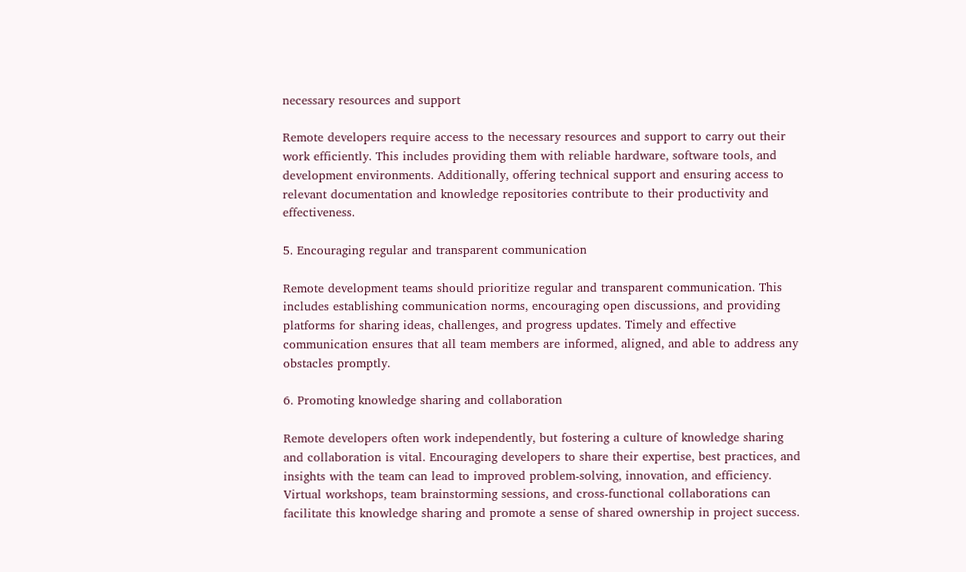necessary resources and support

Remote developers require access to the necessary resources and support to carry out their work efficiently. This includes providing them with reliable hardware, software tools, and development environments. Additionally, offering technical support and ensuring access to relevant documentation and knowledge repositories contribute to their productivity and effectiveness.

5. Encouraging regular and transparent communication

Remote development teams should prioritize regular and transparent communication. This includes establishing communication norms, encouraging open discussions, and providing platforms for sharing ideas, challenges, and progress updates. Timely and effective communication ensures that all team members are informed, aligned, and able to address any obstacles promptly.

6. Promoting knowledge sharing and collaboration

Remote developers often work independently, but fostering a culture of knowledge sharing and collaboration is vital. Encouraging developers to share their expertise, best practices, and insights with the team can lead to improved problem-solving, innovation, and efficiency. Virtual workshops, team brainstorming sessions, and cross-functional collaborations can facilitate this knowledge sharing and promote a sense of shared ownership in project success.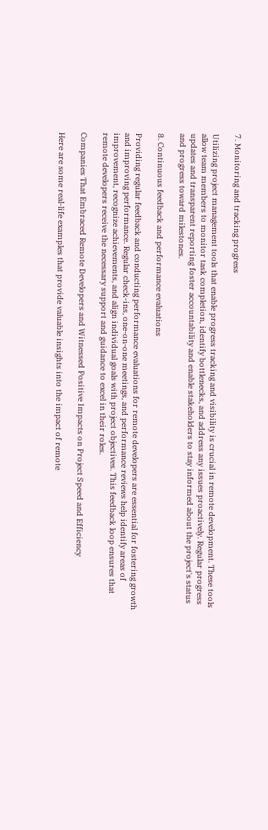7. Monitoring and tracking progress

Utilizing project management tools that enable progress tracking and visibility is crucial in remote development. These tools allow team members to monitor task completion, identify bottlenecks, and address any issues proactively. Regular progress updates and transparent reporting foster accountability and enable stakeholders to stay informed about the project's status and progress toward milestones.

8. Continuous feedback and performance evaluations

Providing regular feedback and conducting performance evaluations for remote developers are essential for fostering growth and improving performance. Regular check-ins, one-on-one meetings, and performance reviews help identify areas of improvement, recognize achievements, and align individual goals with project objectives. This feedback loop ensures that remote developers receive the necessary support and guidance to excel in their roles.

Companies That Embraced Remote Developers and Witnessed Positive Impacts on Project Speed and Efficiency

Here are some real-life examples that provide valuable insights into the impact of remote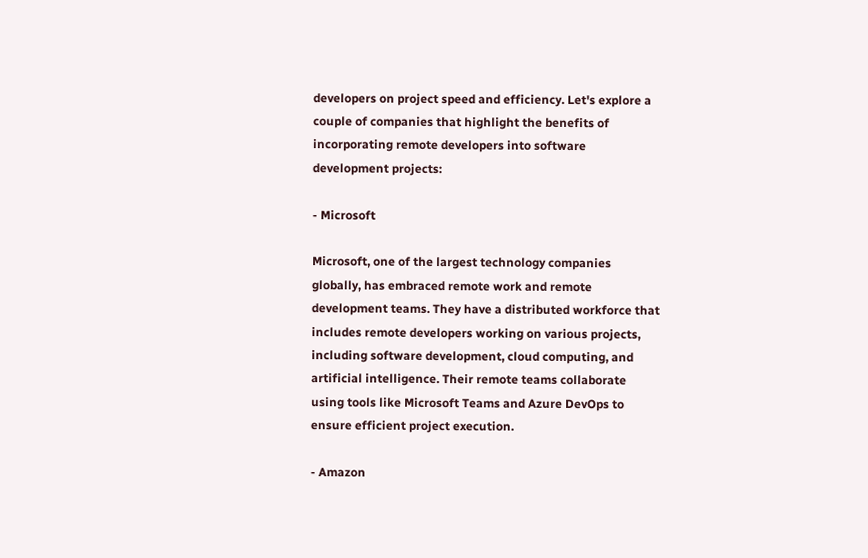developers on project speed and efficiency. Let's explore a couple of companies that highlight the benefits of incorporating remote developers into software development projects:

- Microsoft

Microsoft, one of the largest technology companies globally, has embraced remote work and remote development teams. They have a distributed workforce that includes remote developers working on various projects, including software development, cloud computing, and artificial intelligence. Their remote teams collaborate using tools like Microsoft Teams and Azure DevOps to ensure efficient project execution.

- Amazon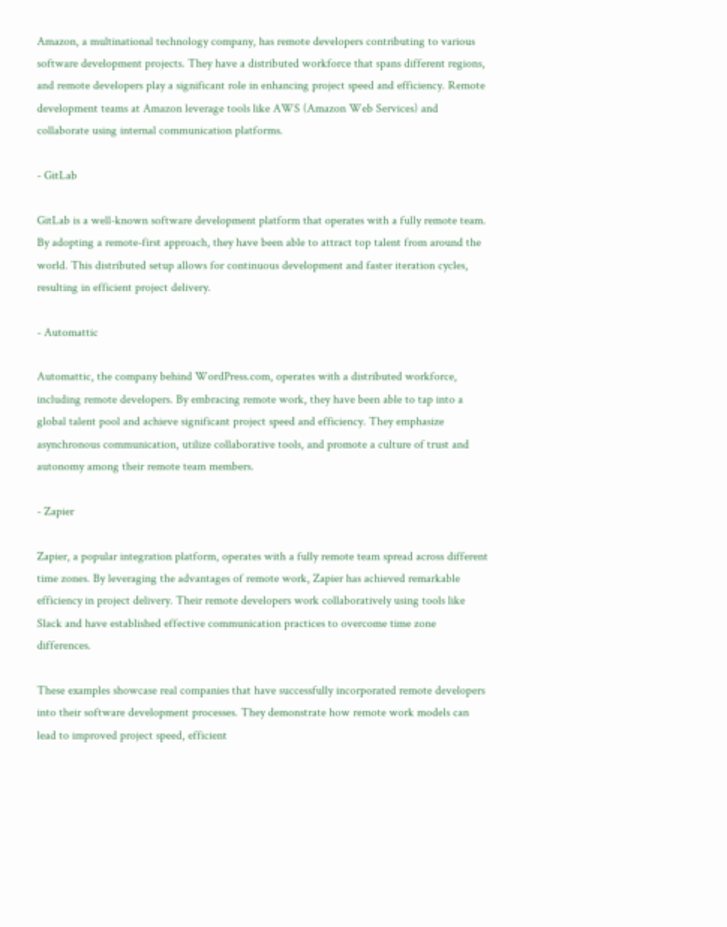Amazon, a multinational technology company, has remote developers contributing to various software development projects. They have a distributed workforce that spans different regions, and remote developers play a significant role in enhancing project speed and efficiency. Remote development teams at Amazon leverage tools like AWS (Amazon Web Services) and collaborate using internal communication platforms.

- GitLab

GitLab is a well-known software development platform that operates with a fully remote team. By adopting a remote-first approach, they have been able to attract top talent from around the world. This distributed setup allows for continuous development and faster iteration cycles, resulting in efficient project delivery.

- Automattic

Automattic, the company behind WordPress.com, operates with a distributed workforce, including remote developers. By embracing remote work, they have been able to tap into a global talent pool and achieve significant project speed and efficiency. They emphasize asynchronous communication, utilize collaborative tools, and promote a culture of trust and autonomy among their remote team members.

- Zapier

Zapier, a popular integration platform, operates with a fully remote team spread across different time zones. By leveraging the advantages of remote work, Zapier has achieved remarkable efficiency in project delivery. Their remote developers work collaboratively using tools like Slack and have established effective communication practices to overcome time zone differences.

These examples showcase real companies that have successfully incorporated remote developers into their software development processes. They demonstrate how remote work models can lead to improved project speed, efficient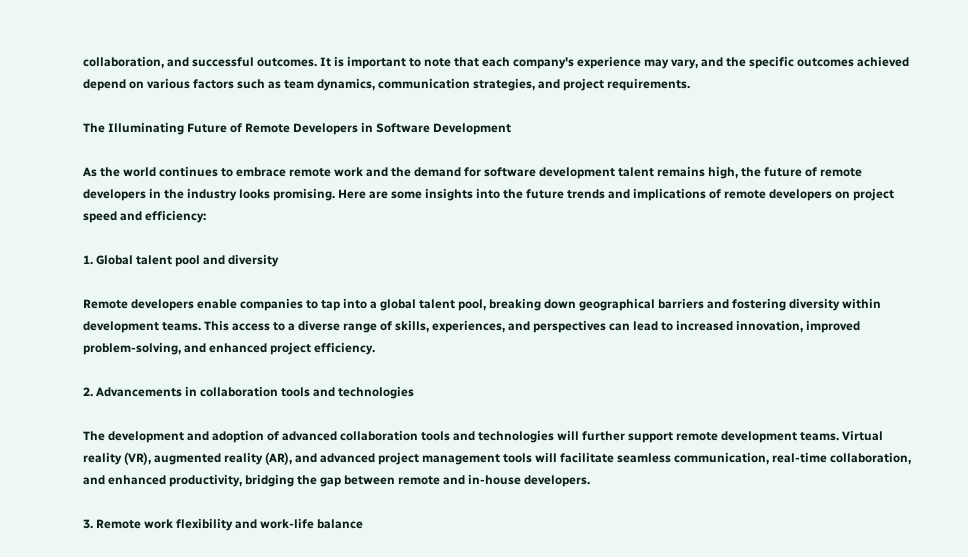collaboration, and successful outcomes. It is important to note that each company's experience may vary, and the specific outcomes achieved depend on various factors such as team dynamics, communication strategies, and project requirements.

The Illuminating Future of Remote Developers in Software Development

As the world continues to embrace remote work and the demand for software development talent remains high, the future of remote developers in the industry looks promising. Here are some insights into the future trends and implications of remote developers on project speed and efficiency:

1. Global talent pool and diversity

Remote developers enable companies to tap into a global talent pool, breaking down geographical barriers and fostering diversity within development teams. This access to a diverse range of skills, experiences, and perspectives can lead to increased innovation, improved problem-solving, and enhanced project efficiency.

2. Advancements in collaboration tools and technologies

The development and adoption of advanced collaboration tools and technologies will further support remote development teams. Virtual reality (VR), augmented reality (AR), and advanced project management tools will facilitate seamless communication, real-time collaboration, and enhanced productivity, bridging the gap between remote and in-house developers.

3. Remote work flexibility and work-life balance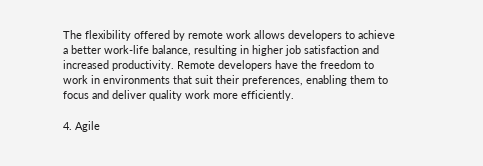The flexibility offered by remote work allows developers to achieve a better work-life balance, resulting in higher job satisfaction and increased productivity. Remote developers have the freedom to work in environments that suit their preferences, enabling them to focus and deliver quality work more efficiently.

4. Agile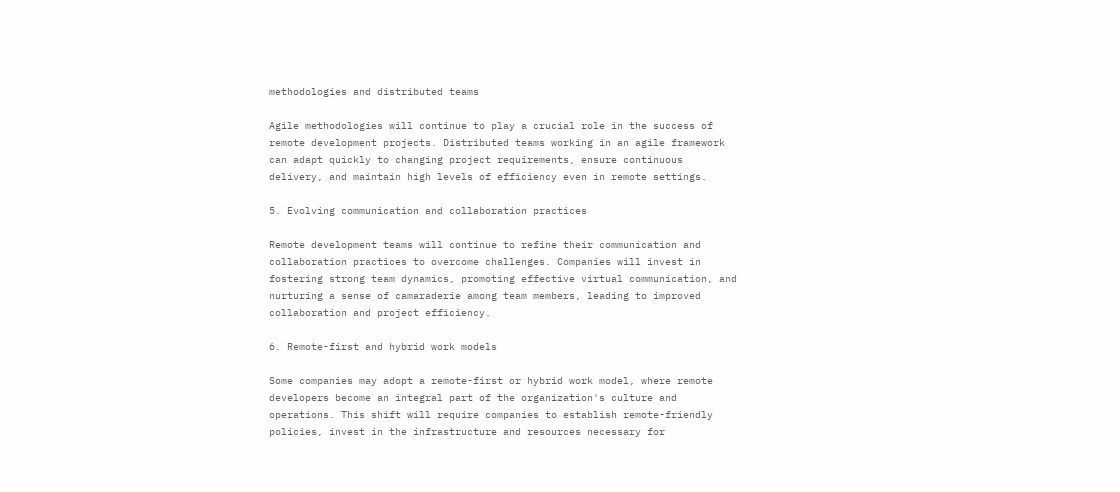methodologies and distributed teams

Agile methodologies will continue to play a crucial role in the success of remote development projects. Distributed teams working in an agile framework can adapt quickly to changing project requirements, ensure continuous delivery, and maintain high levels of efficiency even in remote settings.

5. Evolving communication and collaboration practices

Remote development teams will continue to refine their communication and collaboration practices to overcome challenges. Companies will invest in fostering strong team dynamics, promoting effective virtual communication, and nurturing a sense of camaraderie among team members, leading to improved collaboration and project efficiency.

6. Remote-first and hybrid work models

Some companies may adopt a remote-first or hybrid work model, where remote developers become an integral part of the organization's culture and operations. This shift will require companies to establish remote-friendly policies, invest in the infrastructure and resources necessary for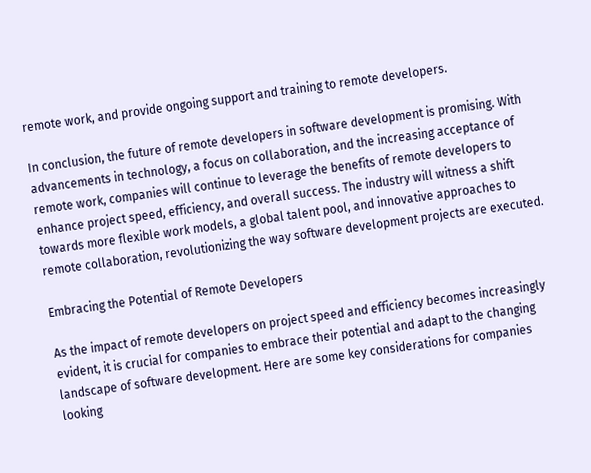remote work, and provide ongoing support and training to remote developers.

In conclusion, the future of remote developers in software development is promising. With advancements in technology, a focus on collaboration, and the increasing acceptance of remote work, companies will continue to leverage the benefits of remote developers to enhance project speed, efficiency, and overall success. The industry will witness a shift towards more flexible work models, a global talent pool, and innovative approaches to remote collaboration, revolutionizing the way software development projects are executed.

Embracing the Potential of Remote Developers

As the impact of remote developers on project speed and efficiency becomes increasingly evident, it is crucial for companies to embrace their potential and adapt to the changing landscape of software development. Here are some key considerations for companies looking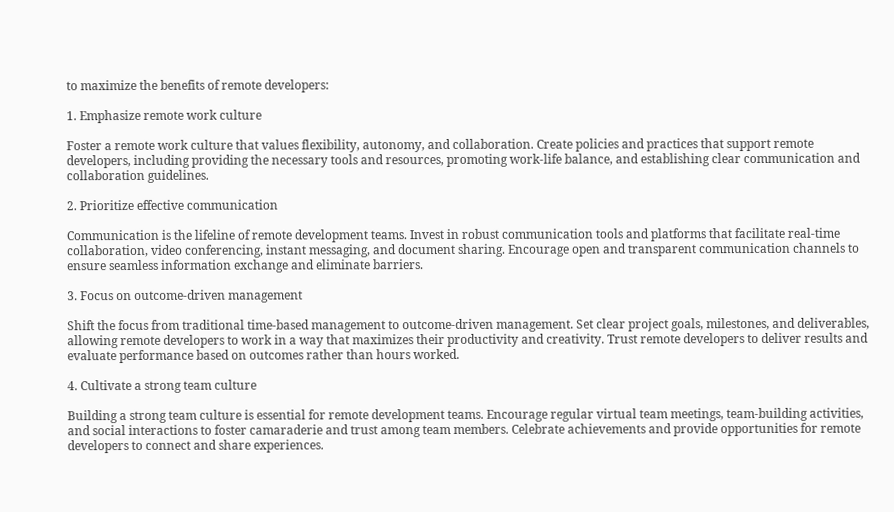to maximize the benefits of remote developers:

1. Emphasize remote work culture

Foster a remote work culture that values flexibility, autonomy, and collaboration. Create policies and practices that support remote developers, including providing the necessary tools and resources, promoting work-life balance, and establishing clear communication and collaboration guidelines.

2. Prioritize effective communication

Communication is the lifeline of remote development teams. Invest in robust communication tools and platforms that facilitate real-time collaboration, video conferencing, instant messaging, and document sharing. Encourage open and transparent communication channels to ensure seamless information exchange and eliminate barriers.

3. Focus on outcome-driven management

Shift the focus from traditional time-based management to outcome-driven management. Set clear project goals, milestones, and deliverables, allowing remote developers to work in a way that maximizes their productivity and creativity. Trust remote developers to deliver results and evaluate performance based on outcomes rather than hours worked.

4. Cultivate a strong team culture

Building a strong team culture is essential for remote development teams. Encourage regular virtual team meetings, team-building activities, and social interactions to foster camaraderie and trust among team members. Celebrate achievements and provide opportunities for remote developers to connect and share experiences.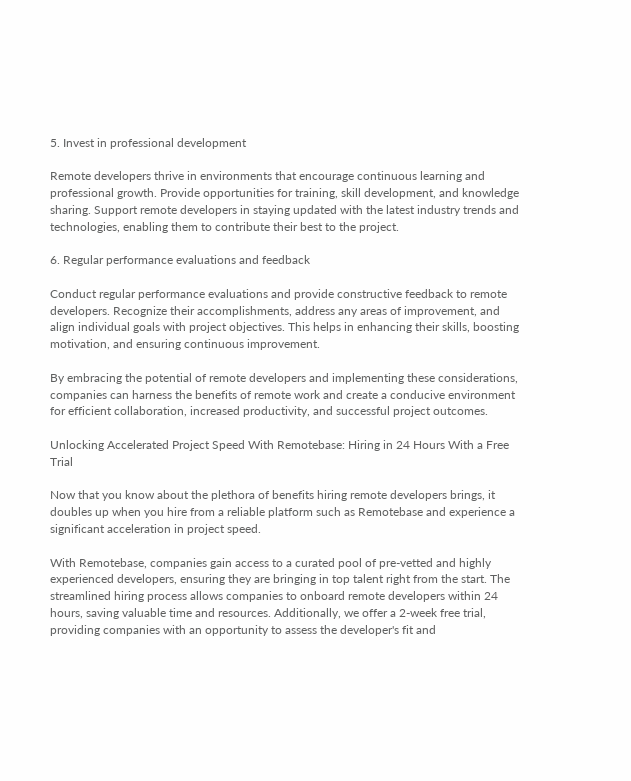5. Invest in professional development

Remote developers thrive in environments that encourage continuous learning and professional growth. Provide opportunities for training, skill development, and knowledge sharing. Support remote developers in staying updated with the latest industry trends and technologies, enabling them to contribute their best to the project.

6. Regular performance evaluations and feedback

Conduct regular performance evaluations and provide constructive feedback to remote developers. Recognize their accomplishments, address any areas of improvement, and align individual goals with project objectives. This helps in enhancing their skills, boosting motivation, and ensuring continuous improvement.

By embracing the potential of remote developers and implementing these considerations, companies can harness the benefits of remote work and create a conducive environment for efficient collaboration, increased productivity, and successful project outcomes.

Unlocking Accelerated Project Speed With Remotebase: Hiring in 24 Hours With a Free Trial

Now that you know about the plethora of benefits hiring remote developers brings, it doubles up when you hire from a reliable platform such as Remotebase and experience a significant acceleration in project speed.

With Remotebase, companies gain access to a curated pool of pre-vetted and highly experienced developers, ensuring they are bringing in top talent right from the start. The streamlined hiring process allows companies to onboard remote developers within 24 hours, saving valuable time and resources. Additionally, we offer a 2-week free trial, providing companies with an opportunity to assess the developer's fit and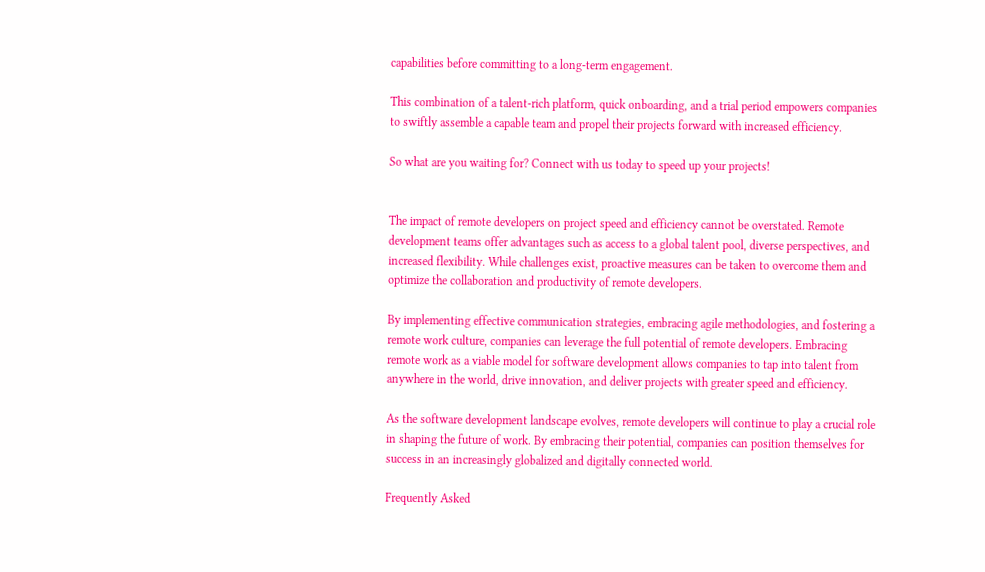capabilities before committing to a long-term engagement.

This combination of a talent-rich platform, quick onboarding, and a trial period empowers companies to swiftly assemble a capable team and propel their projects forward with increased efficiency.

So what are you waiting for? Connect with us today to speed up your projects!


The impact of remote developers on project speed and efficiency cannot be overstated. Remote development teams offer advantages such as access to a global talent pool, diverse perspectives, and increased flexibility. While challenges exist, proactive measures can be taken to overcome them and optimize the collaboration and productivity of remote developers.

By implementing effective communication strategies, embracing agile methodologies, and fostering a remote work culture, companies can leverage the full potential of remote developers. Embracing remote work as a viable model for software development allows companies to tap into talent from anywhere in the world, drive innovation, and deliver projects with greater speed and efficiency.

As the software development landscape evolves, remote developers will continue to play a crucial role in shaping the future of work. By embracing their potential, companies can position themselves for success in an increasingly globalized and digitally connected world.

Frequently Asked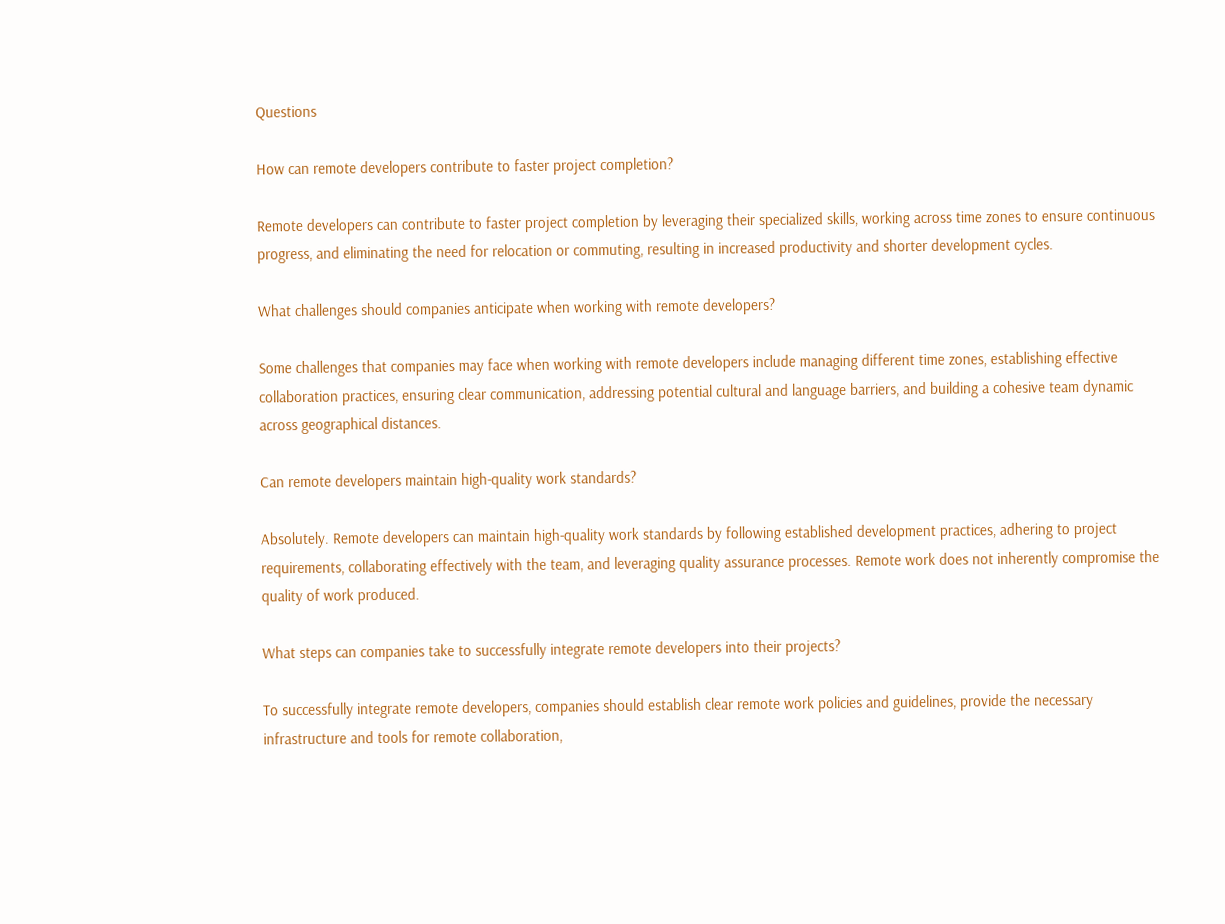Questions

How can remote developers contribute to faster project completion?

Remote developers can contribute to faster project completion by leveraging their specialized skills, working across time zones to ensure continuous progress, and eliminating the need for relocation or commuting, resulting in increased productivity and shorter development cycles.

What challenges should companies anticipate when working with remote developers?

Some challenges that companies may face when working with remote developers include managing different time zones, establishing effective collaboration practices, ensuring clear communication, addressing potential cultural and language barriers, and building a cohesive team dynamic across geographical distances.

Can remote developers maintain high-quality work standards?

Absolutely. Remote developers can maintain high-quality work standards by following established development practices, adhering to project requirements, collaborating effectively with the team, and leveraging quality assurance processes. Remote work does not inherently compromise the quality of work produced.

What steps can companies take to successfully integrate remote developers into their projects?

To successfully integrate remote developers, companies should establish clear remote work policies and guidelines, provide the necessary infrastructure and tools for remote collaboration,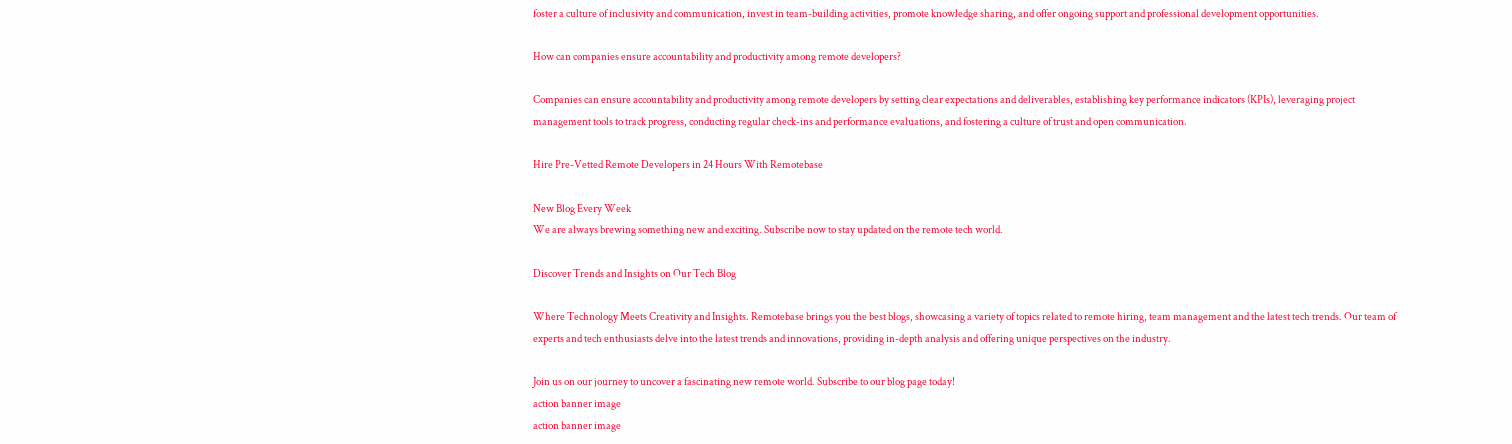foster a culture of inclusivity and communication, invest in team-building activities, promote knowledge sharing, and offer ongoing support and professional development opportunities.

How can companies ensure accountability and productivity among remote developers?

Companies can ensure accountability and productivity among remote developers by setting clear expectations and deliverables, establishing key performance indicators (KPIs), leveraging project management tools to track progress, conducting regular check-ins and performance evaluations, and fostering a culture of trust and open communication.

Hire Pre-Vetted Remote Developers in 24 Hours With Remotebase

New Blog Every Week
We are always brewing something new and exciting. Subscribe now to stay updated on the remote tech world.

Discover Trends and Insights on Our Tech Blog

Where Technology Meets Creativity and Insights. Remotebase brings you the best blogs, showcasing a variety of topics related to remote hiring, team management and the latest tech trends. Our team of experts and tech enthusiasts delve into the latest trends and innovations, providing in-depth analysis and offering unique perspectives on the industry.

Join us on our journey to uncover a fascinating new remote world. Subscribe to our blog page today!
action banner image
action banner image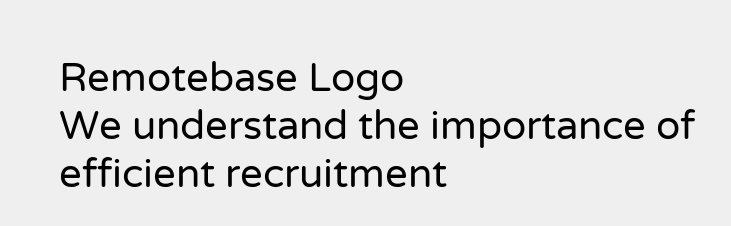Remotebase Logo
We understand the importance of efficient recruitment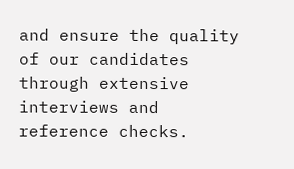and ensure the quality of our candidates through extensive interviews and reference checks.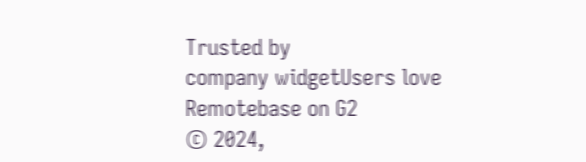Trusted by
company widgetUsers love Remotebase on G2
© 2024,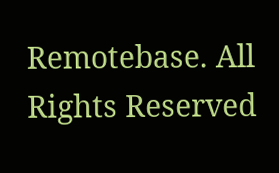Remotebase. All Rights Reserved